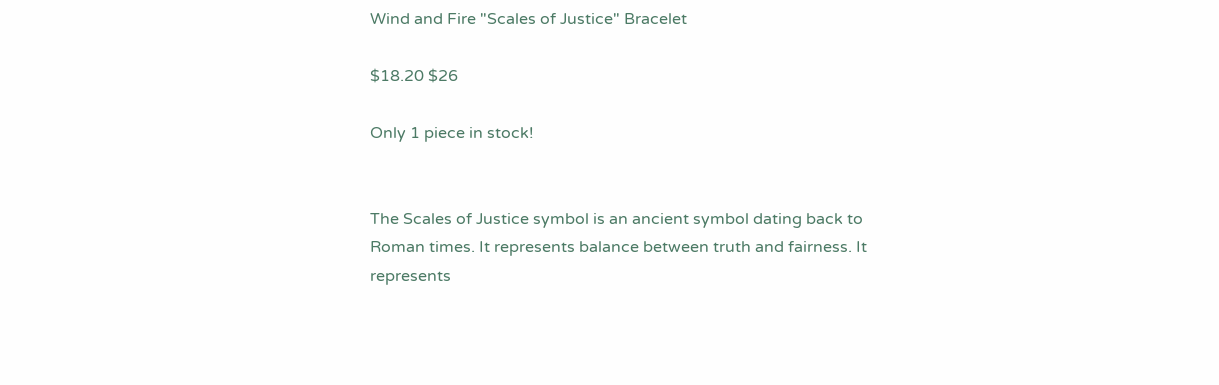Wind and Fire "Scales of Justice" Bracelet

$18.20 $26

Only 1 piece in stock!


The Scales of Justice symbol is an ancient symbol dating back to Roman times. It represents balance between truth and fairness. It represents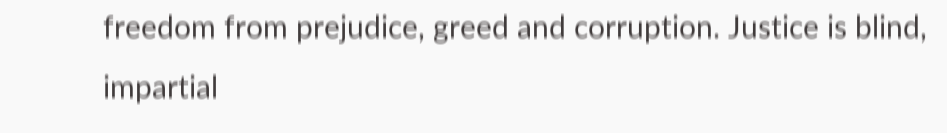freedom from prejudice, greed and corruption. Justice is blind, impartial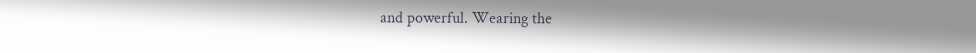and powerful. Wearing the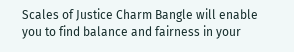Scales of Justice Charm Bangle will enable you to find balance and fairness in your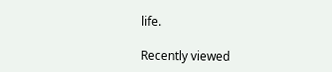life.

Recently viewed